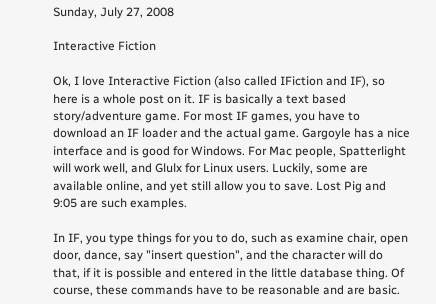Sunday, July 27, 2008

Interactive Fiction

Ok, I love Interactive Fiction (also called IFiction and IF), so here is a whole post on it. IF is basically a text based story/adventure game. For most IF games, you have to download an IF loader and the actual game. Gargoyle has a nice interface and is good for Windows. For Mac people, Spatterlight will work well, and Glulx for Linux users. Luckily, some are available online, and yet still allow you to save. Lost Pig and 9:05 are such examples.

In IF, you type things for you to do, such as examine chair, open door, dance, say "insert question", and the character will do that, if it is possible and entered in the little database thing. Of course, these commands have to be reasonable and are basic.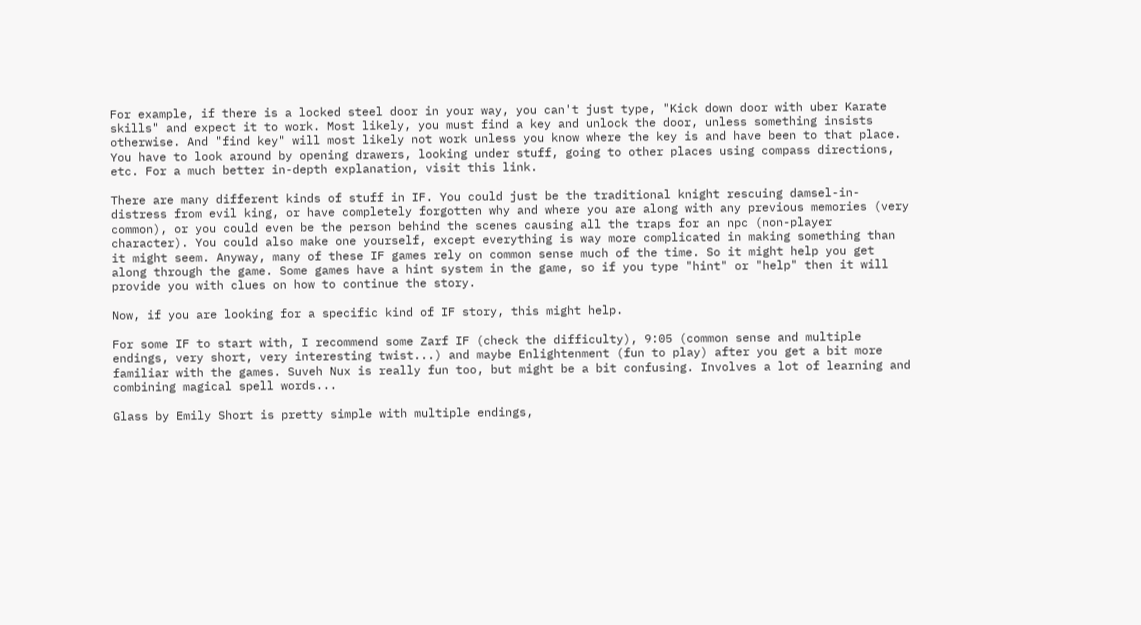For example, if there is a locked steel door in your way, you can't just type, "Kick down door with uber Karate skills" and expect it to work. Most likely, you must find a key and unlock the door, unless something insists otherwise. And "find key" will most likely not work unless you know where the key is and have been to that place. You have to look around by opening drawers, looking under stuff, going to other places using compass directions, etc. For a much better in-depth explanation, visit this link.

There are many different kinds of stuff in IF. You could just be the traditional knight rescuing damsel-in-distress from evil king, or have completely forgotten why and where you are along with any previous memories (very common), or you could even be the person behind the scenes causing all the traps for an npc (non-player character). You could also make one yourself, except everything is way more complicated in making something than it might seem. Anyway, many of these IF games rely on common sense much of the time. So it might help you get along through the game. Some games have a hint system in the game, so if you type "hint" or "help" then it will provide you with clues on how to continue the story.

Now, if you are looking for a specific kind of IF story, this might help.

For some IF to start with, I recommend some Zarf IF (check the difficulty), 9:05 (common sense and multiple endings, very short, very interesting twist...) and maybe Enlightenment (fun to play) after you get a bit more familiar with the games. Suveh Nux is really fun too, but might be a bit confusing. Involves a lot of learning and combining magical spell words...

Glass by Emily Short is pretty simple with multiple endings,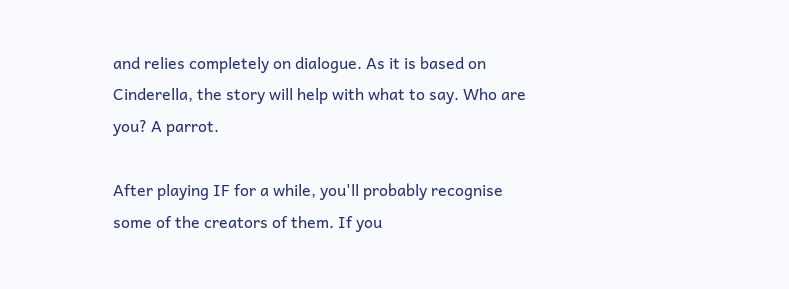and relies completely on dialogue. As it is based on Cinderella, the story will help with what to say. Who are you? A parrot.

After playing IF for a while, you'll probably recognise some of the creators of them. If you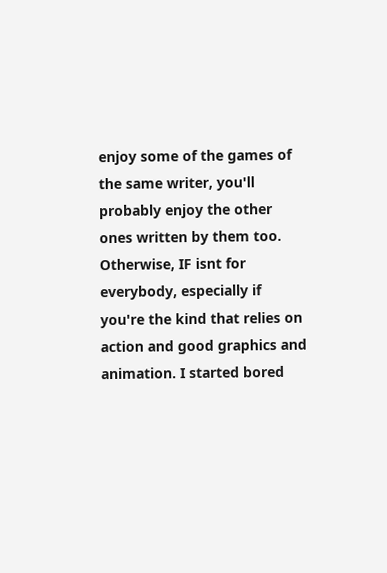enjoy some of the games of the same writer, you'll probably enjoy the other ones written by them too. Otherwise, IF isnt for everybody, especially if you're the kind that relies on action and good graphics and animation. I started bored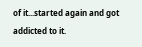of it...started again and got addicted to it.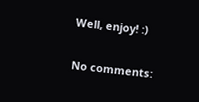Well, enjoy! :)

No comments: